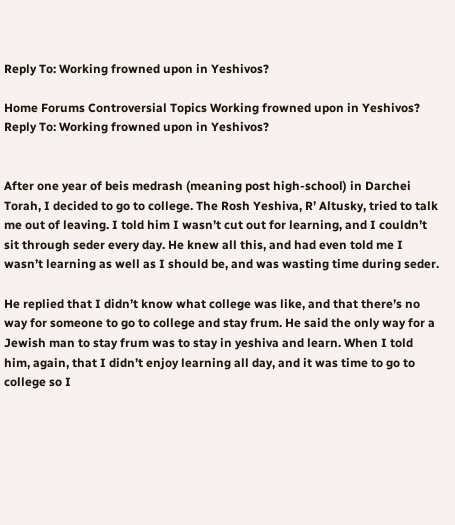Reply To: Working frowned upon in Yeshivos?

Home Forums Controversial Topics Working frowned upon in Yeshivos? Reply To: Working frowned upon in Yeshivos?


After one year of beis medrash (meaning post high-school) in Darchei Torah, I decided to go to college. The Rosh Yeshiva, R’ Altusky, tried to talk me out of leaving. I told him I wasn’t cut out for learning, and I couldn’t sit through seder every day. He knew all this, and had even told me I wasn’t learning as well as I should be, and was wasting time during seder.

He replied that I didn’t know what college was like, and that there’s no way for someone to go to college and stay frum. He said the only way for a Jewish man to stay frum was to stay in yeshiva and learn. When I told him, again, that I didn’t enjoy learning all day, and it was time to go to college so I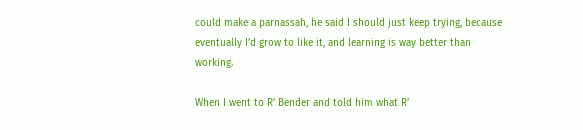could make a parnassah, he said I should just keep trying, because eventually I’d grow to like it, and learning is way better than working.

When I went to R’ Bender and told him what R’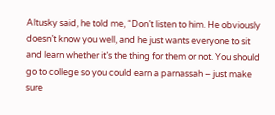Altusky said, he told me, “Don’t listen to him. He obviously doesn’t know you well, and he just wants everyone to sit and learn whether it’s the thing for them or not. You should go to college so you could earn a parnassah – just make sure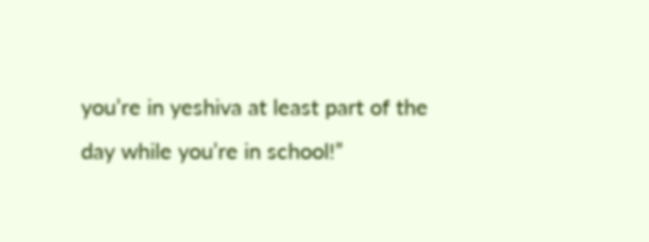you’re in yeshiva at least part of the day while you’re in school!”